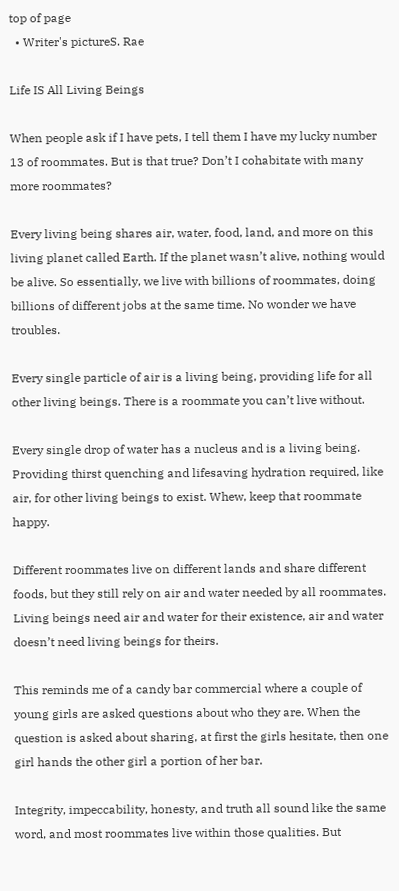top of page
  • Writer's pictureS. Rae

Life IS All Living Beings

When people ask if I have pets, I tell them I have my lucky number 13 of roommates. But is that true? Don’t I cohabitate with many more roommates?

Every living being shares air, water, food, land, and more on this living planet called Earth. If the planet wasn’t alive, nothing would be alive. So essentially, we live with billions of roommates, doing billions of different jobs at the same time. No wonder we have troubles.

Every single particle of air is a living being, providing life for all other living beings. There is a roommate you can’t live without.

Every single drop of water has a nucleus and is a living being. Providing thirst quenching and lifesaving hydration required, like air, for other living beings to exist. Whew, keep that roommate happy.

Different roommates live on different lands and share different foods, but they still rely on air and water needed by all roommates. Living beings need air and water for their existence, air and water doesn’t need living beings for theirs.

This reminds me of a candy bar commercial where a couple of young girls are asked questions about who they are. When the question is asked about sharing, at first the girls hesitate, then one girl hands the other girl a portion of her bar.

Integrity, impeccability, honesty, and truth all sound like the same word, and most roommates live within those qualities. But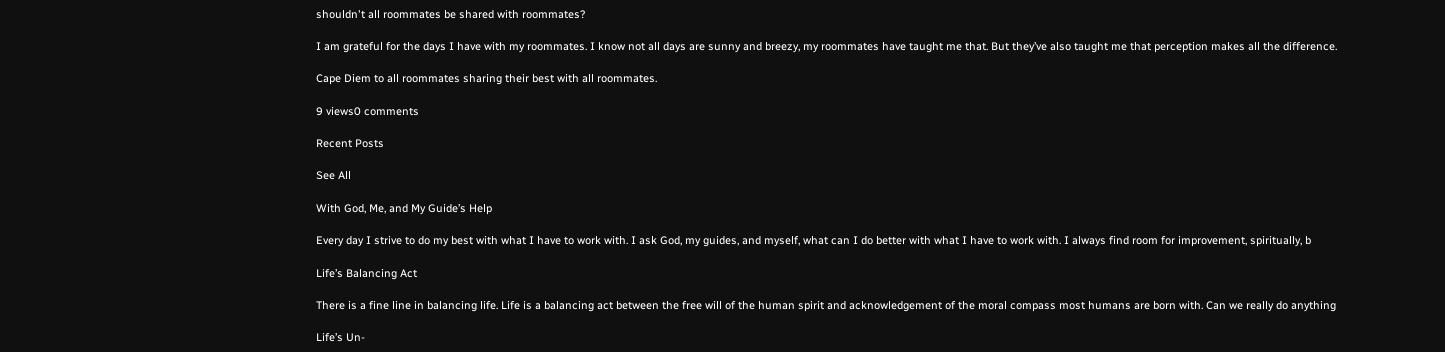shouldn't all roommates be shared with roommates?

I am grateful for the days I have with my roommates. I know not all days are sunny and breezy, my roommates have taught me that. But they’ve also taught me that perception makes all the difference.

Cape Diem to all roommates sharing their best with all roommates.

9 views0 comments

Recent Posts

See All

With God, Me, and My Guide’s Help

Every day I strive to do my best with what I have to work with. I ask God, my guides, and myself, what can I do better with what I have to work with. I always find room for improvement, spiritually, b

Life’s Balancing Act

There is a fine line in balancing life. Life is a balancing act between the free will of the human spirit and acknowledgement of the moral compass most humans are born with. Can we really do anything

Life’s Un-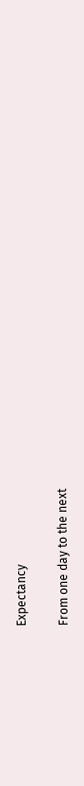Expectancy

From one day to the next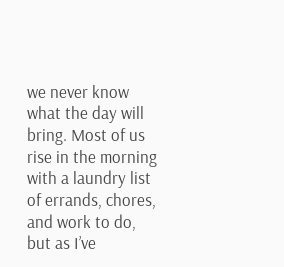we never know what the day will bring. Most of us rise in the morning with a laundry list of errands, chores, and work to do, but as I’ve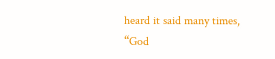heard it said many times, “God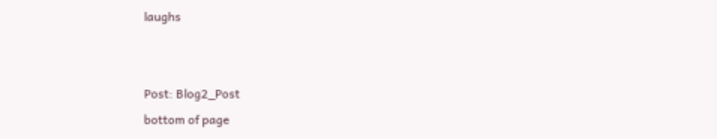laughs


Post: Blog2_Post
bottom of page